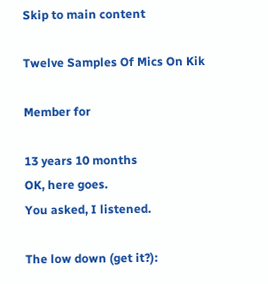Skip to main content

Twelve Samples Of Mics On Kik

Member for

13 years 10 months
OK, here goes.
You asked, I listened.

The low down (get it?):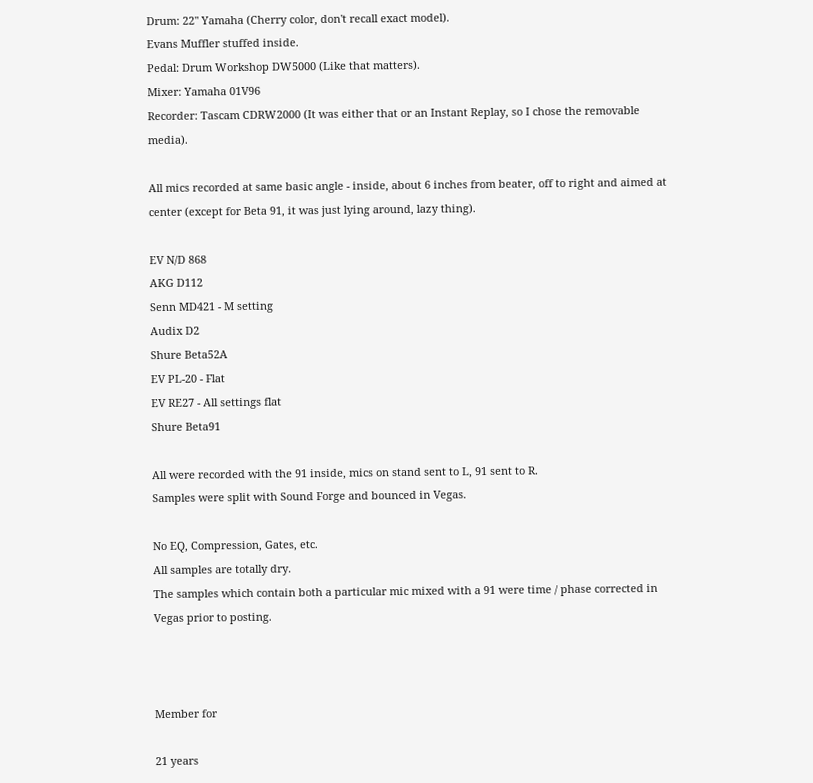Drum: 22" Yamaha (Cherry color, don't recall exact model).
Evans Muffler stuffed inside.
Pedal: Drum Workshop DW5000 (Like that matters).
Mixer: Yamaha 01V96
Recorder: Tascam CDRW2000 (It was either that or an Instant Replay, so I chose the removable media).

All mics recorded at same basic angle - inside, about 6 inches from beater, off to right and aimed at center (except for Beta 91, it was just lying around, lazy thing).

EV N/D 868
AKG D112
Senn MD421 - M setting
Audix D2
Shure Beta52A
EV PL-20 - Flat
EV RE27 - All settings flat
Shure Beta91

All were recorded with the 91 inside, mics on stand sent to L, 91 sent to R.
Samples were split with Sound Forge and bounced in Vegas.

No EQ, Compression, Gates, etc.
All samples are totally dry.
The samples which contain both a particular mic mixed with a 91 were time / phase corrected in Vegas prior to posting.



Member for

21 years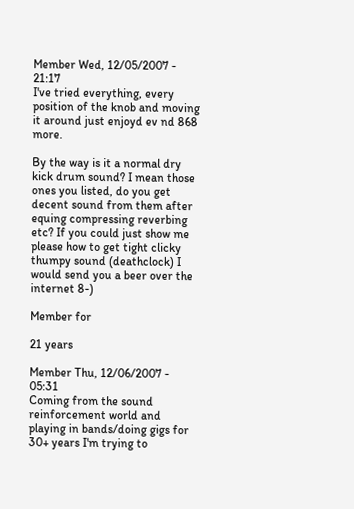Member Wed, 12/05/2007 - 21:17
I've tried everything, every position of the knob and moving it around just enjoyd ev nd 868 more.

By the way is it a normal dry kick drum sound? I mean those ones you listed, do you get decent sound from them after equing compressing reverbing etc? If you could just show me please how to get tight clicky thumpy sound (deathclock) I would send you a beer over the internet 8-)

Member for

21 years

Member Thu, 12/06/2007 - 05:31
Coming from the sound reinforcement world and playing in bands/doing gigs for 30+ years I'm trying to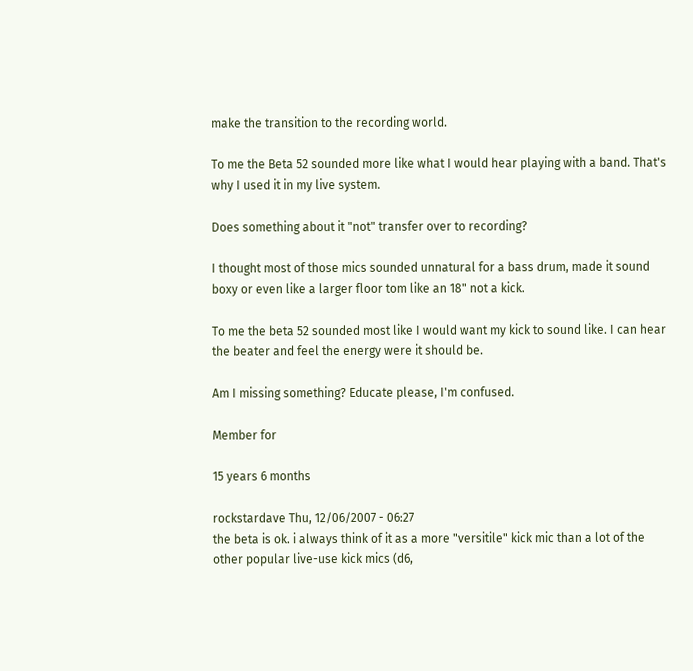make the transition to the recording world.

To me the Beta 52 sounded more like what I would hear playing with a band. That's why I used it in my live system.

Does something about it "not" transfer over to recording?

I thought most of those mics sounded unnatural for a bass drum, made it sound boxy or even like a larger floor tom like an 18" not a kick.

To me the beta 52 sounded most like I would want my kick to sound like. I can hear the beater and feel the energy were it should be.

Am I missing something? Educate please, I'm confused.

Member for

15 years 6 months

rockstardave Thu, 12/06/2007 - 06:27
the beta is ok. i always think of it as a more "versitile" kick mic than a lot of the other popular live-use kick mics (d6,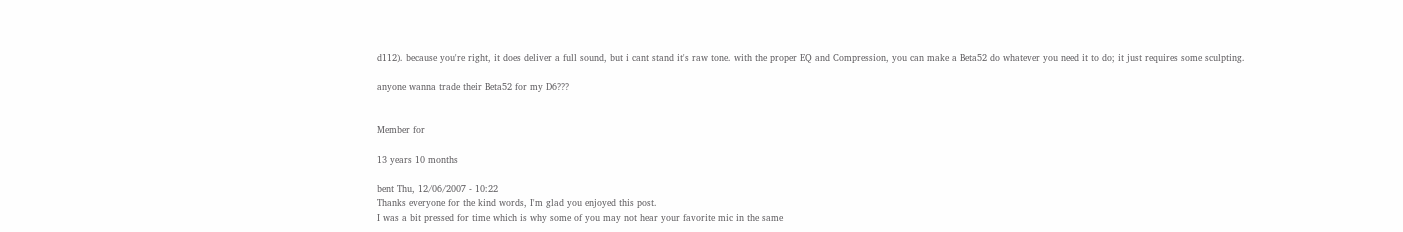d112). because you're right, it does deliver a full sound, but i cant stand it's raw tone. with the proper EQ and Compression, you can make a Beta52 do whatever you need it to do; it just requires some sculpting.

anyone wanna trade their Beta52 for my D6???


Member for

13 years 10 months

bent Thu, 12/06/2007 - 10:22
Thanks everyone for the kind words, I'm glad you enjoyed this post.
I was a bit pressed for time which is why some of you may not hear your favorite mic in the same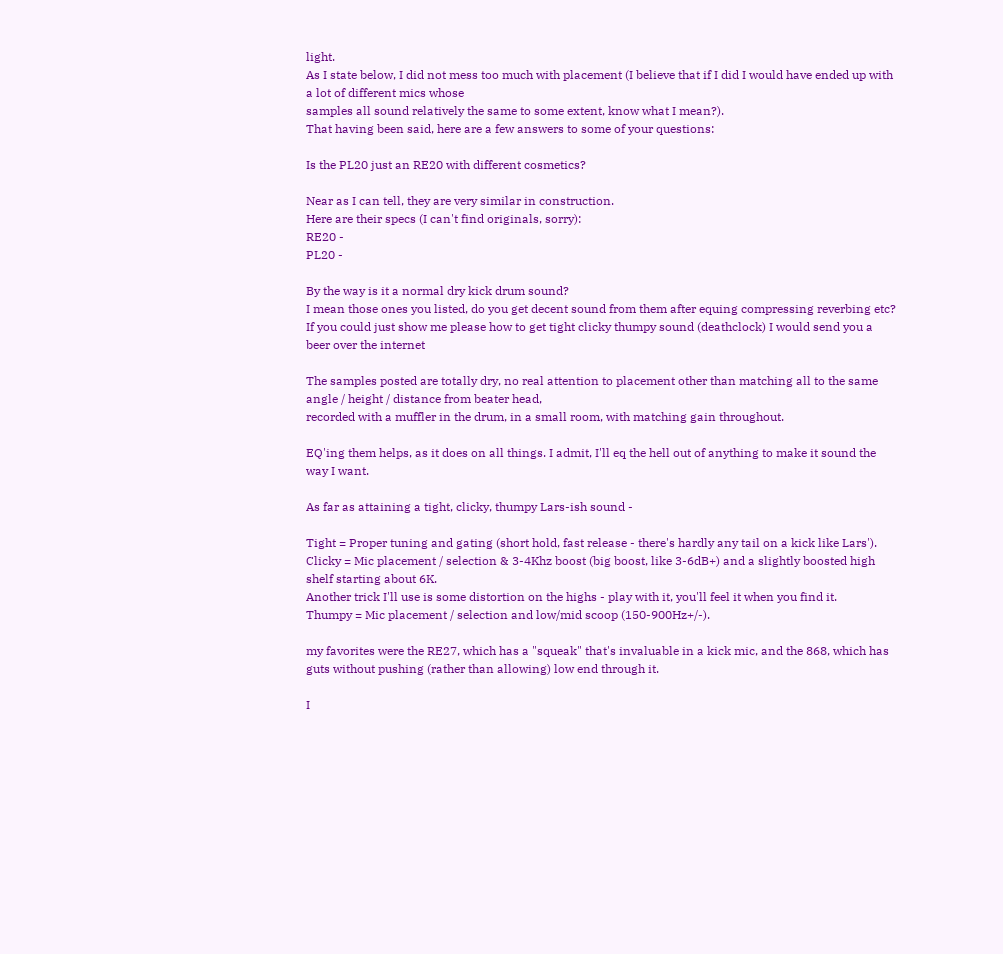light.
As I state below, I did not mess too much with placement (I believe that if I did I would have ended up with a lot of different mics whose
samples all sound relatively the same to some extent, know what I mean?).
That having been said, here are a few answers to some of your questions:

Is the PL20 just an RE20 with different cosmetics?

Near as I can tell, they are very similar in construction.
Here are their specs (I can't find originals, sorry):
RE20 -
PL20 -

By the way is it a normal dry kick drum sound?
I mean those ones you listed, do you get decent sound from them after equing compressing reverbing etc?
If you could just show me please how to get tight clicky thumpy sound (deathclock) I would send you a beer over the internet

The samples posted are totally dry, no real attention to placement other than matching all to the same angle / height / distance from beater head,
recorded with a muffler in the drum, in a small room, with matching gain throughout.

EQ'ing them helps, as it does on all things. I admit, I'll eq the hell out of anything to make it sound the way I want.

As far as attaining a tight, clicky, thumpy Lars-ish sound -

Tight = Proper tuning and gating (short hold, fast release - there's hardly any tail on a kick like Lars').
Clicky = Mic placement / selection & 3-4Khz boost (big boost, like 3-6dB+) and a slightly boosted high shelf starting about 6K.
Another trick I'll use is some distortion on the highs - play with it, you'll feel it when you find it.
Thumpy = Mic placement / selection and low/mid scoop (150-900Hz+/-).

my favorites were the RE27, which has a "squeak" that's invaluable in a kick mic, and the 868, which has guts without pushing (rather than allowing) low end through it.

I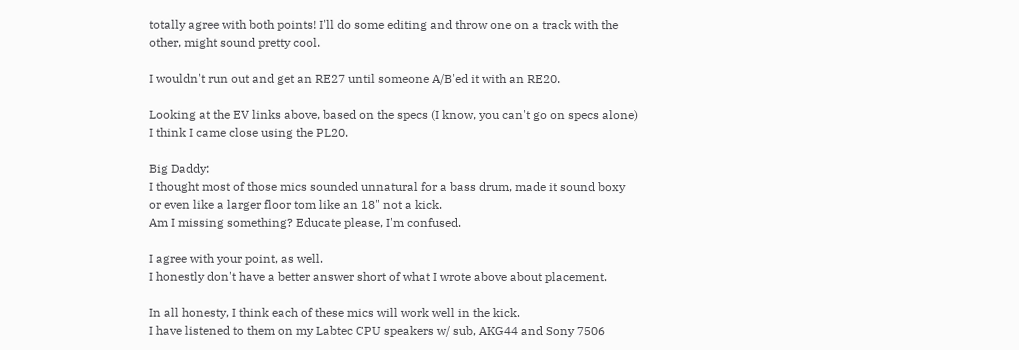totally agree with both points! I'll do some editing and throw one on a track with the other, might sound pretty cool.

I wouldn't run out and get an RE27 until someone A/B'ed it with an RE20.

Looking at the EV links above, based on the specs (I know, you can't go on specs alone) I think I came close using the PL20.

Big Daddy:
I thought most of those mics sounded unnatural for a bass drum, made it sound boxy or even like a larger floor tom like an 18" not a kick.
Am I missing something? Educate please, I'm confused.

I agree with your point, as well.
I honestly don't have a better answer short of what I wrote above about placement.

In all honesty, I think each of these mics will work well in the kick.
I have listened to them on my Labtec CPU speakers w/ sub, AKG44 and Sony 7506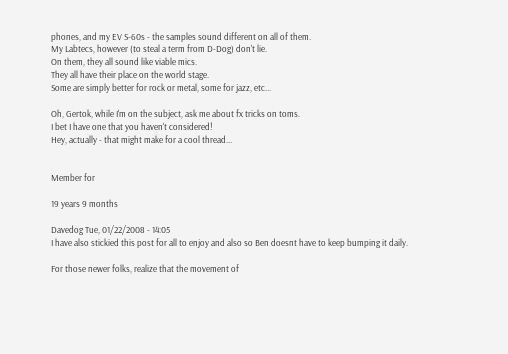phones, and my EV S-60s - the samples sound different on all of them.
My Labtecs, however (to steal a term from D-Dog) don't lie.
On them, they all sound like viable mics.
They all have their place on the world stage.
Some are simply better for rock or metal, some for jazz, etc...

Oh, Gertok, while I'm on the subject, ask me about fx tricks on toms.
I bet I have one that you haven't considered!
Hey, actually - that might make for a cool thread...


Member for

19 years 9 months

Davedog Tue, 01/22/2008 - 14:05
I have also stickied this post for all to enjoy and also so Ben doesnt have to keep bumping it daily.

For those newer folks, realize that the movement of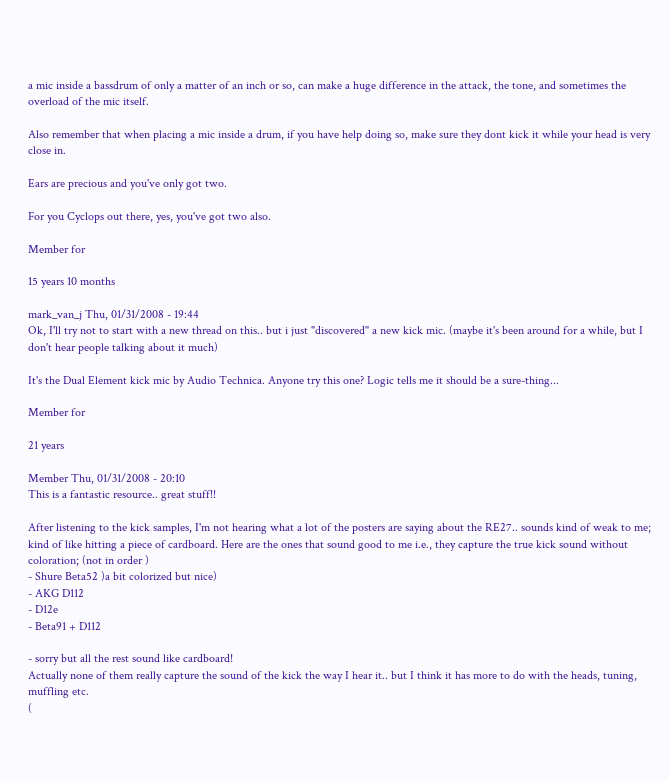a mic inside a bassdrum of only a matter of an inch or so, can make a huge difference in the attack, the tone, and sometimes the overload of the mic itself.

Also remember that when placing a mic inside a drum, if you have help doing so, make sure they dont kick it while your head is very close in.

Ears are precious and you've only got two.

For you Cyclops out there, yes, you've got two also.

Member for

15 years 10 months

mark_van_j Thu, 01/31/2008 - 19:44
Ok, I'll try not to start with a new thread on this.. but i just "discovered" a new kick mic. (maybe it's been around for a while, but I don't hear people talking about it much)

It's the Dual Element kick mic by Audio Technica. Anyone try this one? Logic tells me it should be a sure-thing...

Member for

21 years

Member Thu, 01/31/2008 - 20:10
This is a fantastic resource.. great stuff!!

After listening to the kick samples, I'm not hearing what a lot of the posters are saying about the RE27.. sounds kind of weak to me; kind of like hitting a piece of cardboard. Here are the ones that sound good to me i.e., they capture the true kick sound without coloration; (not in order )
- Shure Beta52 )a bit colorized but nice)
- AKG D112
- D12e
- Beta91 + D112

- sorry but all the rest sound like cardboard!
Actually none of them really capture the sound of the kick the way I hear it.. but I think it has more to do with the heads, tuning, muffling etc.
(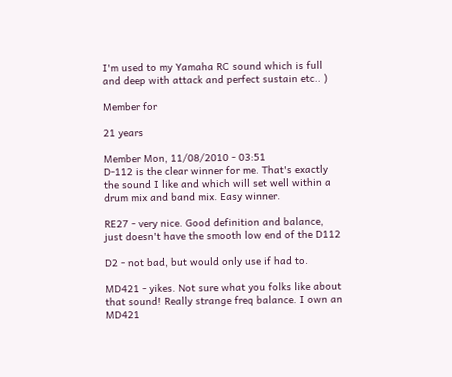I'm used to my Yamaha RC sound which is full and deep with attack and perfect sustain etc.. )

Member for

21 years

Member Mon, 11/08/2010 - 03:51
D-112 is the clear winner for me. That's exactly the sound I like and which will set well within a drum mix and band mix. Easy winner.

RE27 - very nice. Good definition and balance, just doesn't have the smooth low end of the D112

D2 - not bad, but would only use if had to.

MD421 - yikes. Not sure what you folks like about that sound! Really strange freq balance. I own an MD421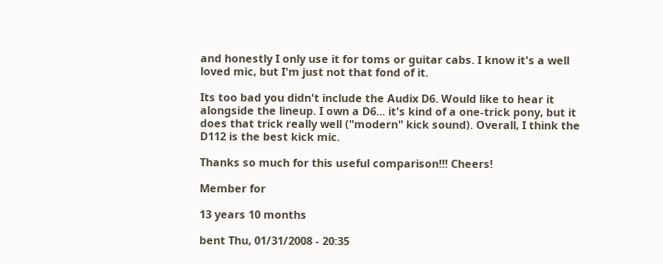and honestly I only use it for toms or guitar cabs. I know it's a well loved mic, but I'm just not that fond of it.

Its too bad you didn't include the Audix D6. Would like to hear it alongside the lineup. I own a D6... it's kind of a one-trick pony, but it does that trick really well ("modern" kick sound). Overall, I think the D112 is the best kick mic.

Thanks so much for this useful comparison!!! Cheers!

Member for

13 years 10 months

bent Thu, 01/31/2008 - 20:35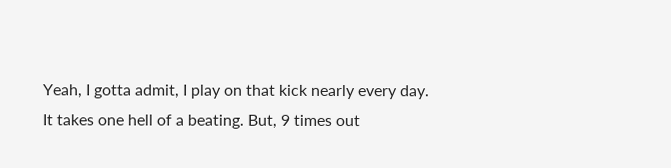Yeah, I gotta admit, I play on that kick nearly every day. It takes one hell of a beating. But, 9 times out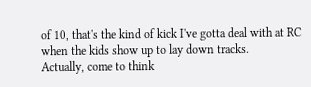of 10, that's the kind of kick I've gotta deal with at RC when the kids show up to lay down tracks.
Actually, come to think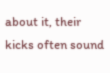about it, their kicks often sound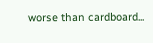worse than cardboard...